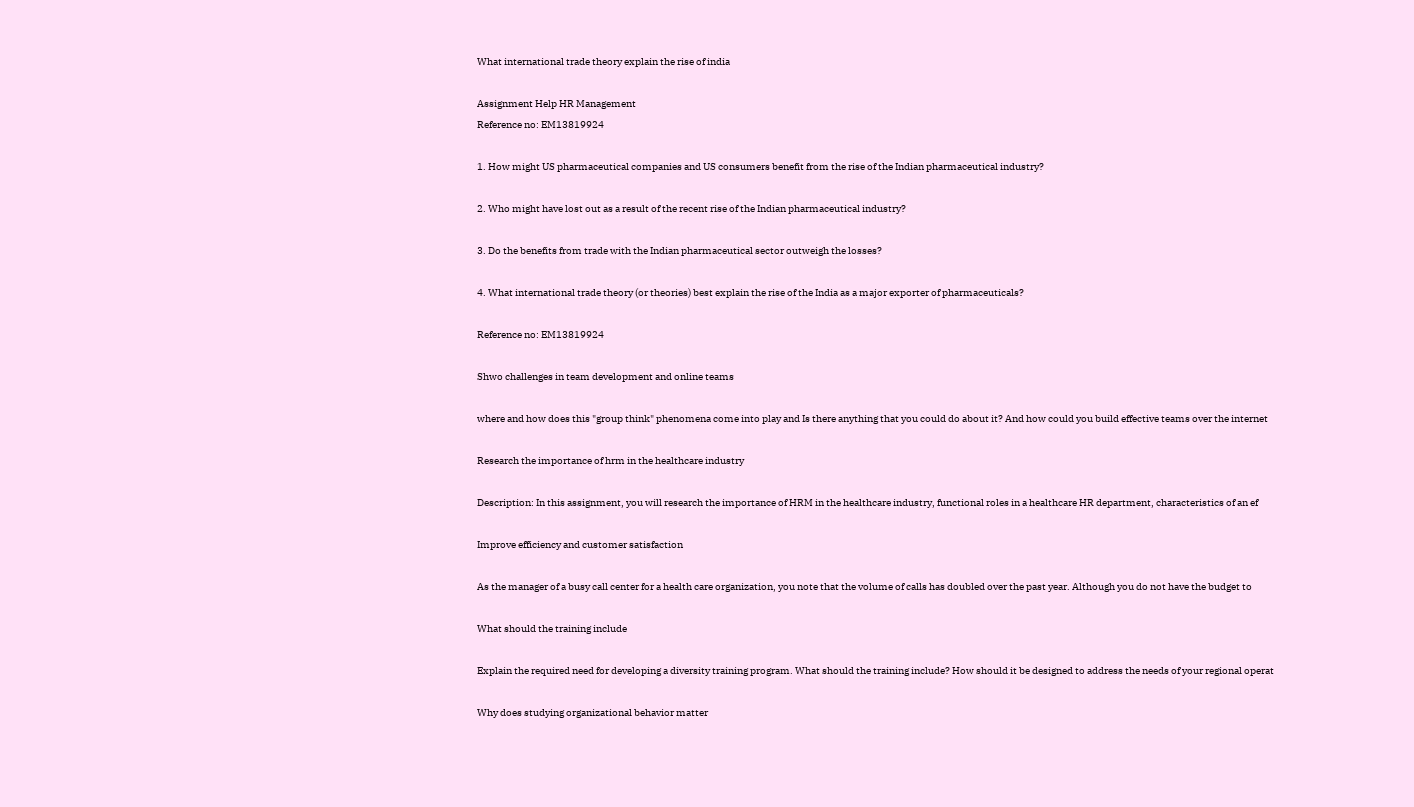What international trade theory explain the rise of india

Assignment Help HR Management
Reference no: EM13819924

1. How might US pharmaceutical companies and US consumers benefit from the rise of the Indian pharmaceutical industry?

2. Who might have lost out as a result of the recent rise of the Indian pharmaceutical industry?

3. Do the benefits from trade with the Indian pharmaceutical sector outweigh the losses?

4. What international trade theory (or theories) best explain the rise of the India as a major exporter of pharmaceuticals?

Reference no: EM13819924

Shwo challenges in team development and online teams

where and how does this "group think" phenomena come into play and Is there anything that you could do about it? And how could you build effective teams over the internet

Research the importance of hrm in the healthcare industry

Description: In this assignment, you will research the importance of HRM in the healthcare industry, functional roles in a healthcare HR department, characteristics of an ef

Improve efficiency and customer satisfaction

As the manager of a busy call center for a health care organization, you note that the volume of calls has doubled over the past year. Although you do not have the budget to

What should the training include

Explain the required need for developing a diversity training program. What should the training include? How should it be designed to address the needs of your regional operat

Why does studying organizational behavior matter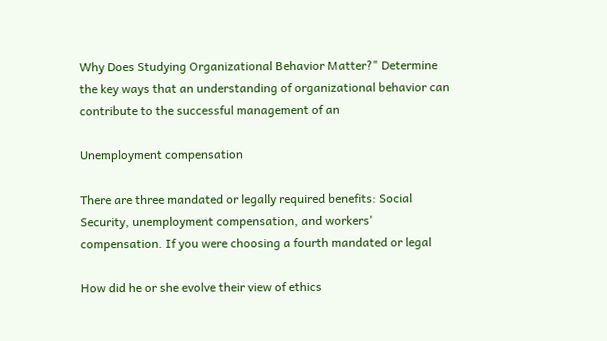Why Does Studying Organizational Behavior Matter?" Determine the key ways that an understanding of organizational behavior can contribute to the successful management of an

Unemployment compensation

There are three mandated or legally required benefits: Social Security, unemployment compensation, and workers' compensation. If you were choosing a fourth mandated or legal

How did he or she evolve their view of ethics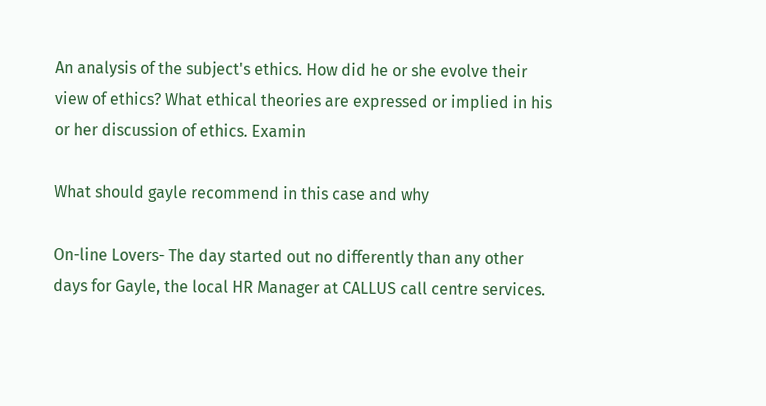An analysis of the subject's ethics. How did he or she evolve their view of ethics? What ethical theories are expressed or implied in his or her discussion of ethics. Examin

What should gayle recommend in this case and why

On-line Lovers- The day started out no differently than any other days for Gayle, the local HR Manager at CALLUS call centre services.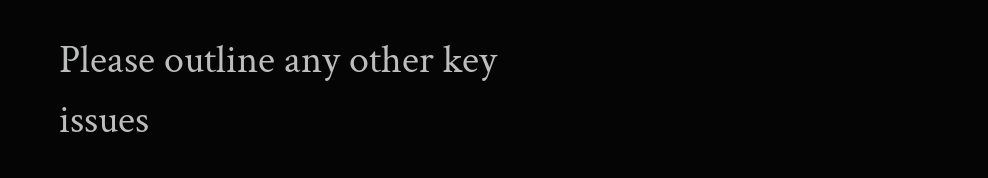Please outline any other key issues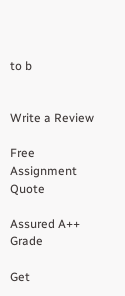to b


Write a Review

Free Assignment Quote

Assured A++ Grade

Get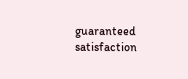guaranteed satisfaction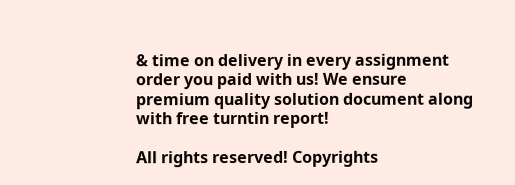& time on delivery in every assignment order you paid with us! We ensure premium quality solution document along with free turntin report!

All rights reserved! Copyrights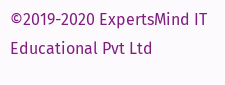©2019-2020 ExpertsMind IT Educational Pvt Ltd